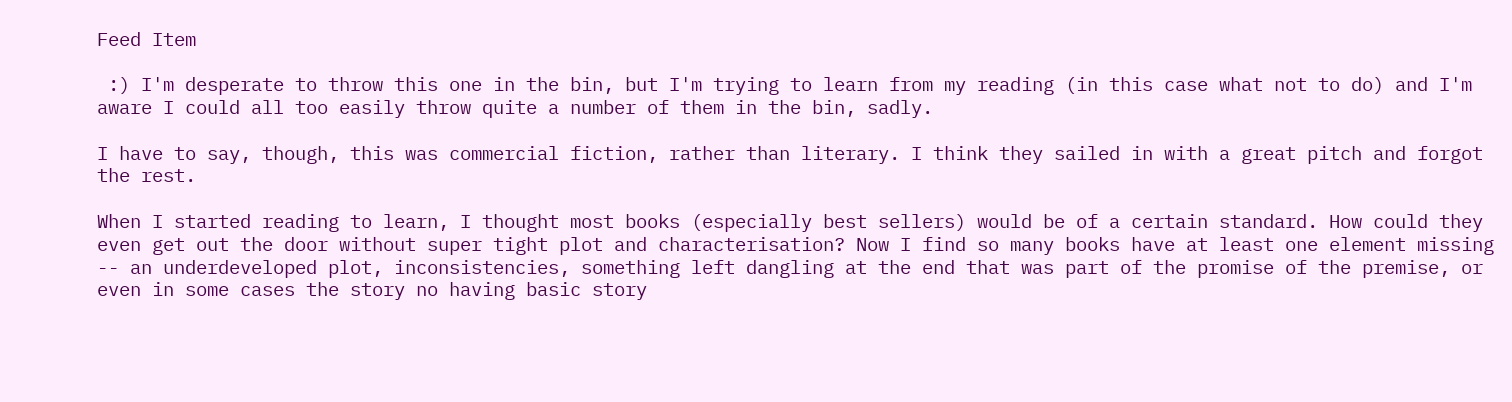Feed Item

 :) I'm desperate to throw this one in the bin, but I'm trying to learn from my reading (in this case what not to do) and I'm aware I could all too easily throw quite a number of them in the bin, sadly.

I have to say, though, this was commercial fiction, rather than literary. I think they sailed in with a great pitch and forgot the rest.

When I started reading to learn, I thought most books (especially best sellers) would be of a certain standard. How could they even get out the door without super tight plot and characterisation? Now I find so many books have at least one element missing -- an underdeveloped plot, inconsistencies, something left dangling at the end that was part of the promise of the premise, or even in some cases the story no having basic story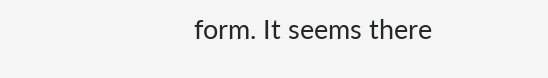form. It seems there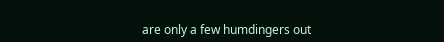are only a few humdingers out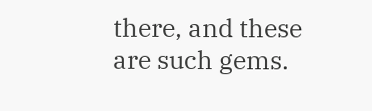there, and these are such gems.